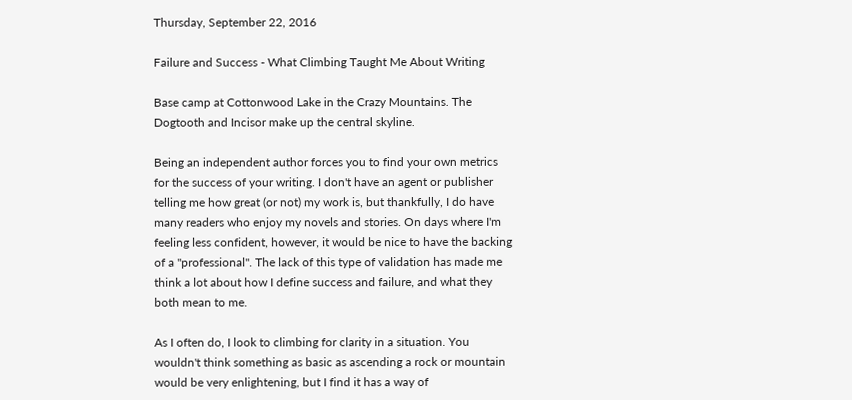Thursday, September 22, 2016

Failure and Success - What Climbing Taught Me About Writing

Base camp at Cottonwood Lake in the Crazy Mountains. The Dogtooth and Incisor make up the central skyline.

Being an independent author forces you to find your own metrics for the success of your writing. I don't have an agent or publisher telling me how great (or not) my work is, but thankfully, I do have many readers who enjoy my novels and stories. On days where I'm feeling less confident, however, it would be nice to have the backing of a "professional". The lack of this type of validation has made me think a lot about how I define success and failure, and what they both mean to me.

As I often do, I look to climbing for clarity in a situation. You wouldn't think something as basic as ascending a rock or mountain would be very enlightening, but I find it has a way of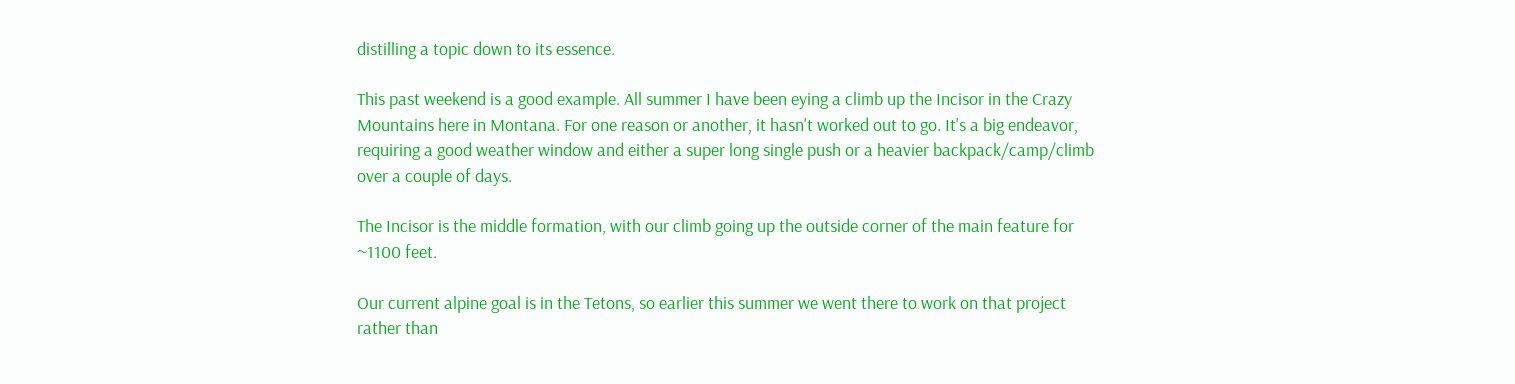distilling a topic down to its essence.

This past weekend is a good example. All summer I have been eying a climb up the Incisor in the Crazy Mountains here in Montana. For one reason or another, it hasn't worked out to go. It's a big endeavor, requiring a good weather window and either a super long single push or a heavier backpack/camp/climb over a couple of days.

The Incisor is the middle formation, with our climb going up the outside corner of the main feature for ~1100 feet.

Our current alpine goal is in the Tetons, so earlier this summer we went there to work on that project rather than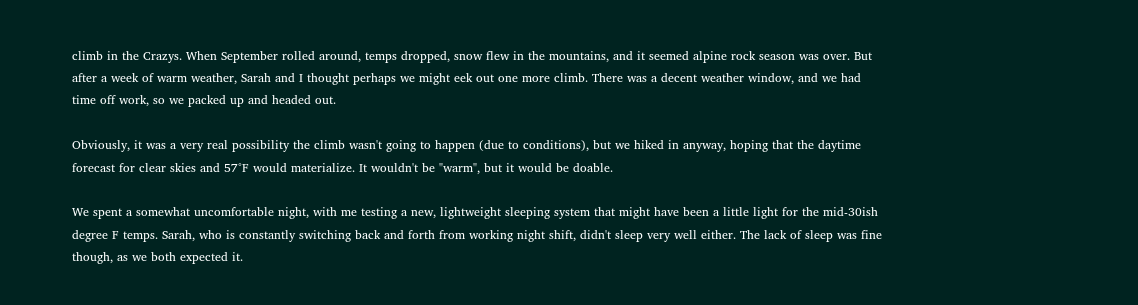climb in the Crazys. When September rolled around, temps dropped, snow flew in the mountains, and it seemed alpine rock season was over. But after a week of warm weather, Sarah and I thought perhaps we might eek out one more climb. There was a decent weather window, and we had time off work, so we packed up and headed out.

Obviously, it was a very real possibility the climb wasn't going to happen (due to conditions), but we hiked in anyway, hoping that the daytime forecast for clear skies and 57°F would materialize. It wouldn't be "warm", but it would be doable.

We spent a somewhat uncomfortable night, with me testing a new, lightweight sleeping system that might have been a little light for the mid-30ish degree F temps. Sarah, who is constantly switching back and forth from working night shift, didn't sleep very well either. The lack of sleep was fine though, as we both expected it.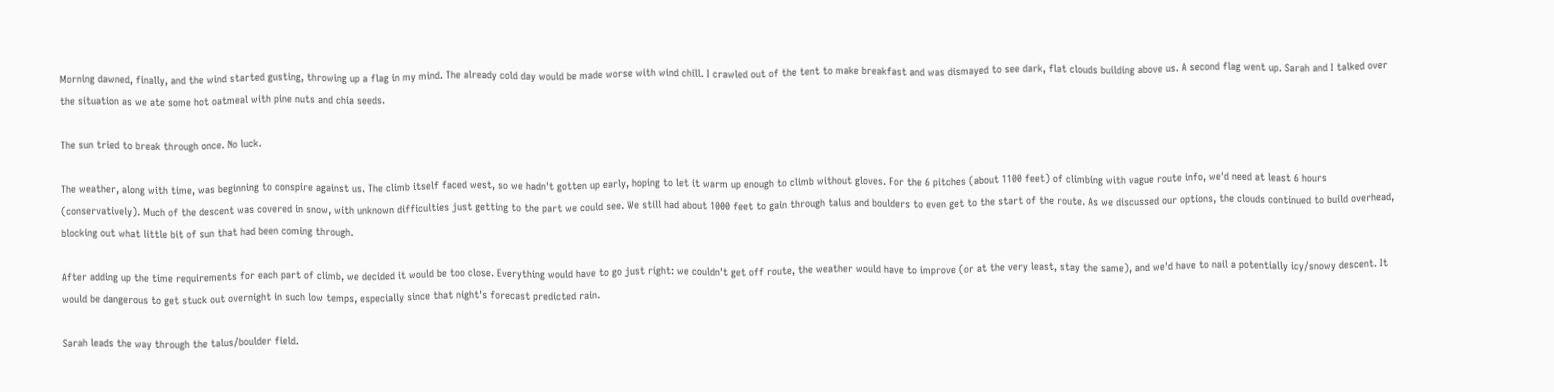Morning dawned, finally, and the wind started gusting, throwing up a flag in my mind. The already cold day would be made worse with wind chill. I crawled out of the tent to make breakfast and was dismayed to see dark, flat clouds building above us. A second flag went up. Sarah and I talked over the situation as we ate some hot oatmeal with pine nuts and chia seeds.

The sun tried to break through once. No luck.

The weather, along with time, was beginning to conspire against us. The climb itself faced west, so we hadn't gotten up early, hoping to let it warm up enough to climb without gloves. For the 6 pitches (about 1100 feet) of climbing with vague route info, we'd need at least 6 hours (conservatively). Much of the descent was covered in snow, with unknown difficulties just getting to the part we could see. We still had about 1000 feet to gain through talus and boulders to even get to the start of the route. As we discussed our options, the clouds continued to build overhead, blocking out what little bit of sun that had been coming through.

After adding up the time requirements for each part of climb, we decided it would be too close. Everything would have to go just right: we couldn't get off route, the weather would have to improve (or at the very least, stay the same), and we'd have to nail a potentially icy/snowy descent. It would be dangerous to get stuck out overnight in such low temps, especially since that night's forecast predicted rain.

Sarah leads the way through the talus/boulder field.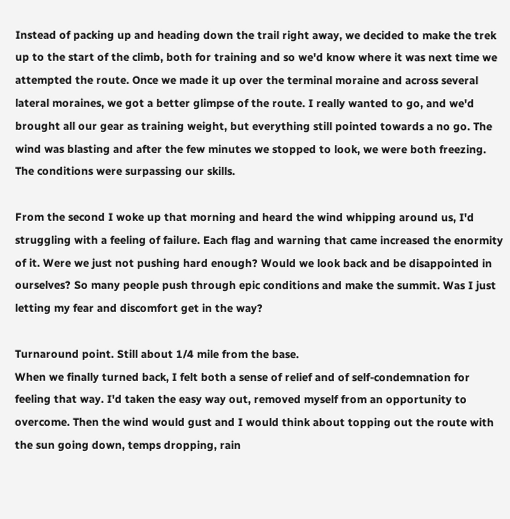Instead of packing up and heading down the trail right away, we decided to make the trek up to the start of the climb, both for training and so we'd know where it was next time we attempted the route. Once we made it up over the terminal moraine and across several lateral moraines, we got a better glimpse of the route. I really wanted to go, and we'd brought all our gear as training weight, but everything still pointed towards a no go. The wind was blasting and after the few minutes we stopped to look, we were both freezing. The conditions were surpassing our skills.

From the second I woke up that morning and heard the wind whipping around us, I'd struggling with a feeling of failure. Each flag and warning that came increased the enormity of it. Were we just not pushing hard enough? Would we look back and be disappointed in ourselves? So many people push through epic conditions and make the summit. Was I just letting my fear and discomfort get in the way?

Turnaround point. Still about 1/4 mile from the base.
When we finally turned back, I felt both a sense of relief and of self-condemnation for feeling that way. I'd taken the easy way out, removed myself from an opportunity to overcome. Then the wind would gust and I would think about topping out the route with the sun going down, temps dropping, rain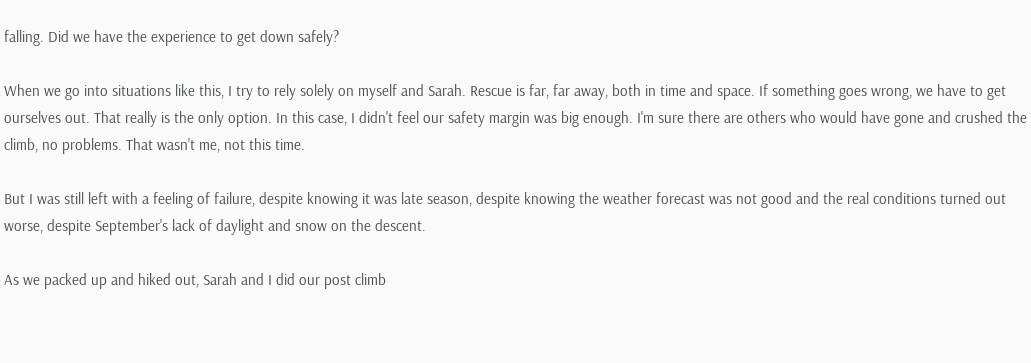falling. Did we have the experience to get down safely?

When we go into situations like this, I try to rely solely on myself and Sarah. Rescue is far, far away, both in time and space. If something goes wrong, we have to get ourselves out. That really is the only option. In this case, I didn't feel our safety margin was big enough. I'm sure there are others who would have gone and crushed the climb, no problems. That wasn't me, not this time.

But I was still left with a feeling of failure, despite knowing it was late season, despite knowing the weather forecast was not good and the real conditions turned out worse, despite September's lack of daylight and snow on the descent.

As we packed up and hiked out, Sarah and I did our post climb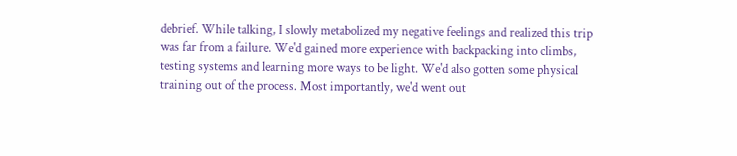debrief. While talking, I slowly metabolized my negative feelings and realized this trip was far from a failure. We'd gained more experience with backpacking into climbs, testing systems and learning more ways to be light. We'd also gotten some physical training out of the process. Most importantly, we'd went out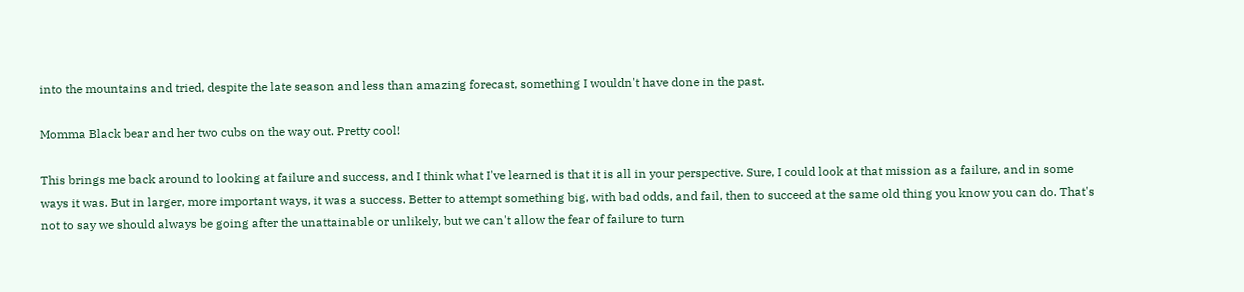into the mountains and tried, despite the late season and less than amazing forecast, something I wouldn't have done in the past.

Momma Black bear and her two cubs on the way out. Pretty cool!

This brings me back around to looking at failure and success, and I think what I've learned is that it is all in your perspective. Sure, I could look at that mission as a failure, and in some ways it was. But in larger, more important ways, it was a success. Better to attempt something big, with bad odds, and fail, then to succeed at the same old thing you know you can do. That's not to say we should always be going after the unattainable or unlikely, but we can't allow the fear of failure to turn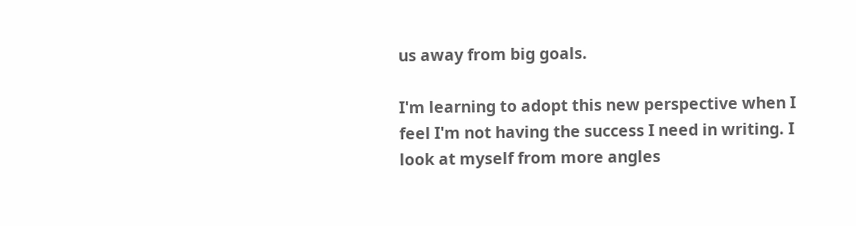us away from big goals.

I'm learning to adopt this new perspective when I feel I'm not having the success I need in writing. I look at myself from more angles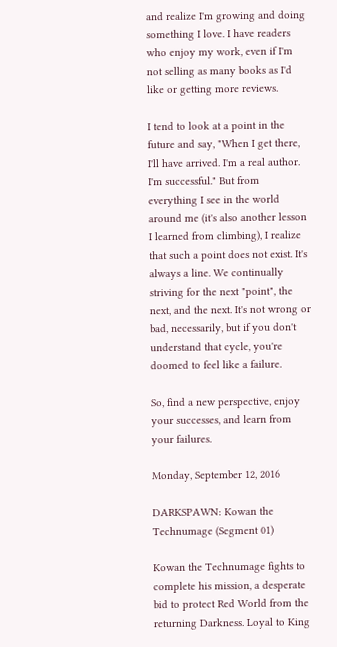and realize I'm growing and doing something I love. I have readers who enjoy my work, even if I'm not selling as many books as I'd like or getting more reviews.

I tend to look at a point in the future and say, "When I get there, I'll have arrived. I'm a real author. I'm successful." But from everything I see in the world around me (it's also another lesson I learned from climbing), I realize that such a point does not exist. It's always a line. We continually striving for the next "point", the next, and the next. It's not wrong or bad, necessarily, but if you don't understand that cycle, you're doomed to feel like a failure.

So, find a new perspective, enjoy your successes, and learn from your failures.

Monday, September 12, 2016

DARKSPAWN: Kowan the Technumage (Segment 01)

Kowan the Technumage fights to complete his mission, a desperate bid to protect Red World from the returning Darkness. Loyal to King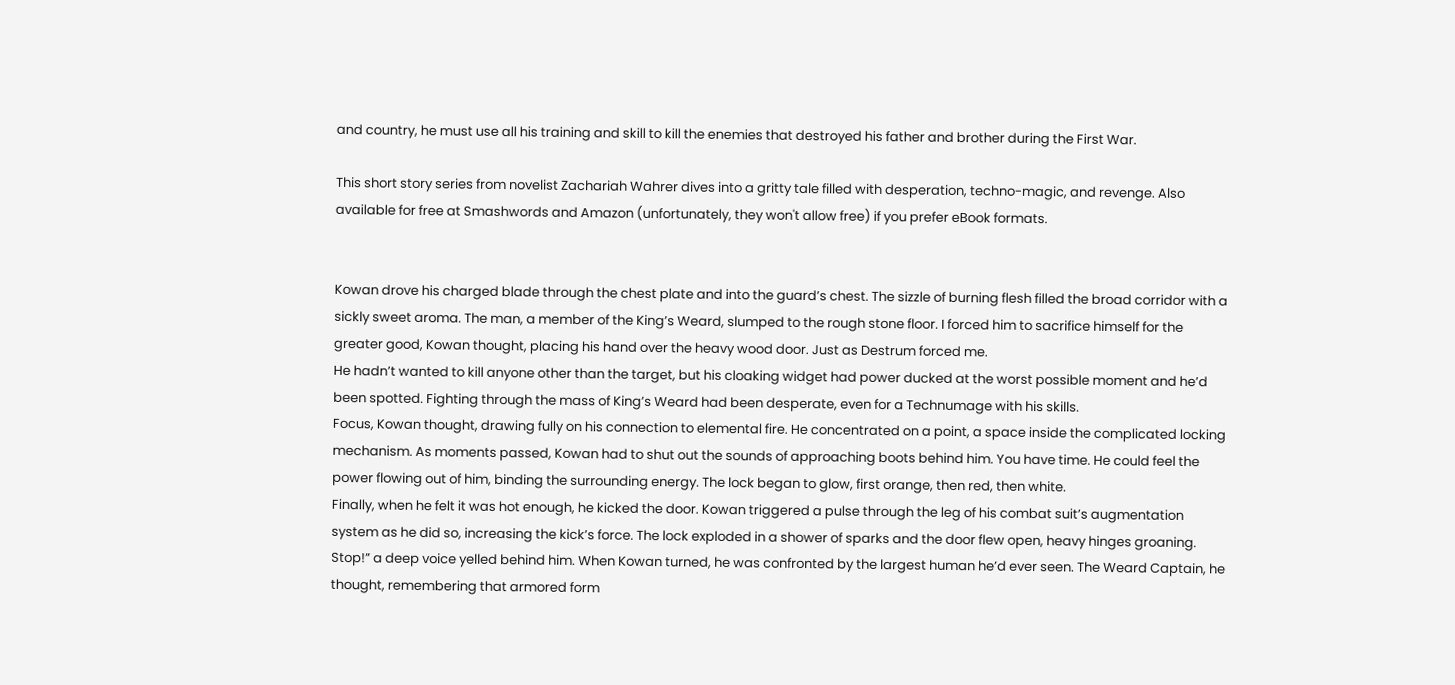and country, he must use all his training and skill to kill the enemies that destroyed his father and brother during the First War.

This short story series from novelist Zachariah Wahrer dives into a gritty tale filled with desperation, techno-magic, and revenge. Also available for free at Smashwords and Amazon (unfortunately, they won't allow free) if you prefer eBook formats.


Kowan drove his charged blade through the chest plate and into the guard’s chest. The sizzle of burning flesh filled the broad corridor with a sickly sweet aroma. The man, a member of the King’s Weard, slumped to the rough stone floor. I forced him to sacrifice himself for the greater good, Kowan thought, placing his hand over the heavy wood door. Just as Destrum forced me.
He hadn’t wanted to kill anyone other than the target, but his cloaking widget had power ducked at the worst possible moment and he’d been spotted. Fighting through the mass of King’s Weard had been desperate, even for a Technumage with his skills.
Focus, Kowan thought, drawing fully on his connection to elemental fire. He concentrated on a point, a space inside the complicated locking mechanism. As moments passed, Kowan had to shut out the sounds of approaching boots behind him. You have time. He could feel the power flowing out of him, binding the surrounding energy. The lock began to glow, first orange, then red, then white.
Finally, when he felt it was hot enough, he kicked the door. Kowan triggered a pulse through the leg of his combat suit’s augmentation system as he did so, increasing the kick’s force. The lock exploded in a shower of sparks and the door flew open, heavy hinges groaning.
Stop!” a deep voice yelled behind him. When Kowan turned, he was confronted by the largest human he’d ever seen. The Weard Captain, he thought, remembering that armored form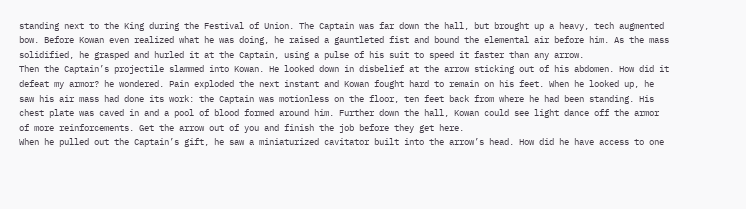standing next to the King during the Festival of Union. The Captain was far down the hall, but brought up a heavy, tech augmented bow. Before Kowan even realized what he was doing, he raised a gauntleted fist and bound the elemental air before him. As the mass solidified, he grasped and hurled it at the Captain, using a pulse of his suit to speed it faster than any arrow.
Then the Captain’s projectile slammed into Kowan. He looked down in disbelief at the arrow sticking out of his abdomen. How did it defeat my armor? he wondered. Pain exploded the next instant and Kowan fought hard to remain on his feet. When he looked up, he saw his air mass had done its work: the Captain was motionless on the floor, ten feet back from where he had been standing. His chest plate was caved in and a pool of blood formed around him. Further down the hall, Kowan could see light dance off the armor of more reinforcements. Get the arrow out of you and finish the job before they get here.
When he pulled out the Captain’s gift, he saw a miniaturized cavitator built into the arrow’s head. How did he have access to one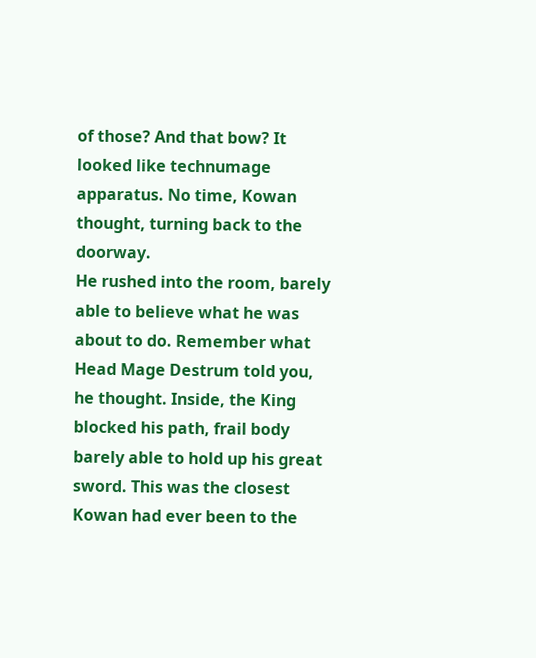of those? And that bow? It looked like technumage apparatus. No time, Kowan thought, turning back to the doorway.
He rushed into the room, barely able to believe what he was about to do. Remember what Head Mage Destrum told you, he thought. Inside, the King blocked his path, frail body barely able to hold up his great sword. This was the closest Kowan had ever been to the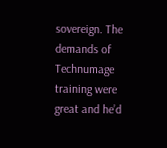sovereign. The demands of Technumage training were great and he’d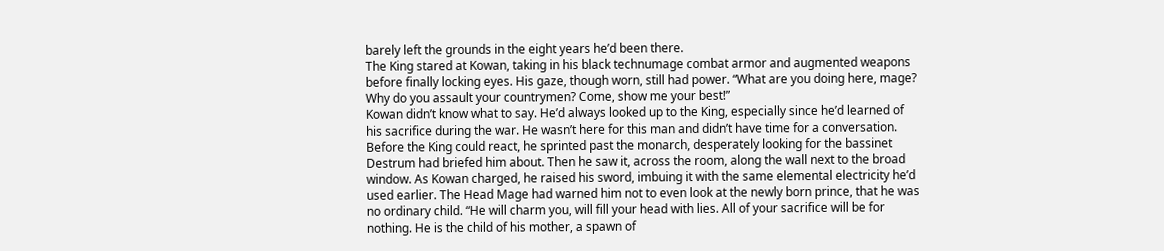barely left the grounds in the eight years he’d been there.
The King stared at Kowan, taking in his black technumage combat armor and augmented weapons before finally locking eyes. His gaze, though worn, still had power. “What are you doing here, mage? Why do you assault your countrymen? Come, show me your best!”
Kowan didn’t know what to say. He’d always looked up to the King, especially since he’d learned of his sacrifice during the war. He wasn’t here for this man and didn’t have time for a conversation. Before the King could react, he sprinted past the monarch, desperately looking for the bassinet Destrum had briefed him about. Then he saw it, across the room, along the wall next to the broad window. As Kowan charged, he raised his sword, imbuing it with the same elemental electricity he’d used earlier. The Head Mage had warned him not to even look at the newly born prince, that he was no ordinary child. “He will charm you, will fill your head with lies. All of your sacrifice will be for nothing. He is the child of his mother, a spawn of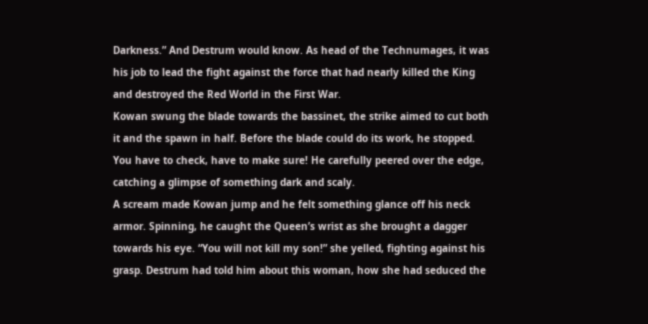Darkness.” And Destrum would know. As head of the Technumages, it was his job to lead the fight against the force that had nearly killed the King and destroyed the Red World in the First War.
Kowan swung the blade towards the bassinet, the strike aimed to cut both it and the spawn in half. Before the blade could do its work, he stopped. You have to check, have to make sure! He carefully peered over the edge, catching a glimpse of something dark and scaly.
A scream made Kowan jump and he felt something glance off his neck armor. Spinning, he caught the Queen’s wrist as she brought a dagger towards his eye. “You will not kill my son!” she yelled, fighting against his grasp. Destrum had told him about this woman, how she had seduced the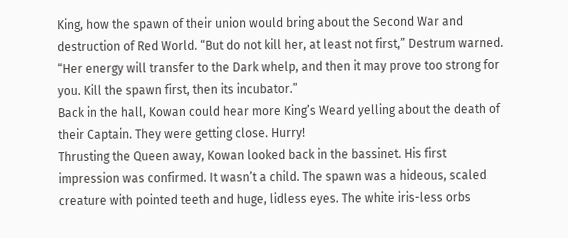King, how the spawn of their union would bring about the Second War and destruction of Red World. “But do not kill her, at least not first,” Destrum warned. “Her energy will transfer to the Dark whelp, and then it may prove too strong for you. Kill the spawn first, then its incubator.”
Back in the hall, Kowan could hear more King’s Weard yelling about the death of their Captain. They were getting close. Hurry!
Thrusting the Queen away, Kowan looked back in the bassinet. His first impression was confirmed. It wasn’t a child. The spawn was a hideous, scaled creature with pointed teeth and huge, lidless eyes. The white iris-less orbs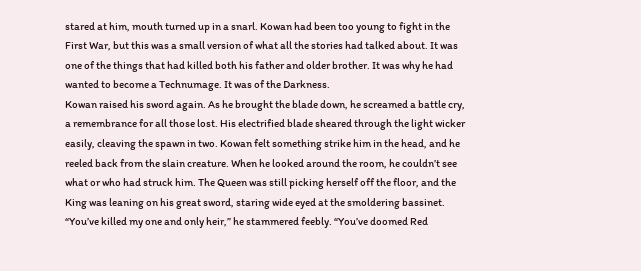stared at him, mouth turned up in a snarl. Kowan had been too young to fight in the First War, but this was a small version of what all the stories had talked about. It was one of the things that had killed both his father and older brother. It was why he had wanted to become a Technumage. It was of the Darkness.
Kowan raised his sword again. As he brought the blade down, he screamed a battle cry, a remembrance for all those lost. His electrified blade sheared through the light wicker easily, cleaving the spawn in two. Kowan felt something strike him in the head, and he reeled back from the slain creature. When he looked around the room, he couldn’t see what or who had struck him. The Queen was still picking herself off the floor, and the King was leaning on his great sword, staring wide eyed at the smoldering bassinet. “You’ve killed my one and only heir,” he stammered feebly. “You’ve doomed Red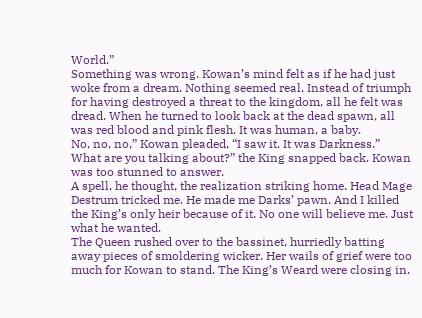World.”
Something was wrong. Kowan’s mind felt as if he had just woke from a dream. Nothing seemed real. Instead of triumph for having destroyed a threat to the kingdom, all he felt was dread. When he turned to look back at the dead spawn, all was red blood and pink flesh. It was human, a baby.
No, no, no,” Kowan pleaded, “I saw it. It was Darkness.”
What are you talking about?” the King snapped back. Kowan was too stunned to answer.
A spell, he thought, the realization striking home. Head Mage Destrum tricked me. He made me Darks’ pawn. And I killed the King’s only heir because of it. No one will believe me. Just what he wanted.
The Queen rushed over to the bassinet, hurriedly batting away pieces of smoldering wicker. Her wails of grief were too much for Kowan to stand. The King’s Weard were closing in.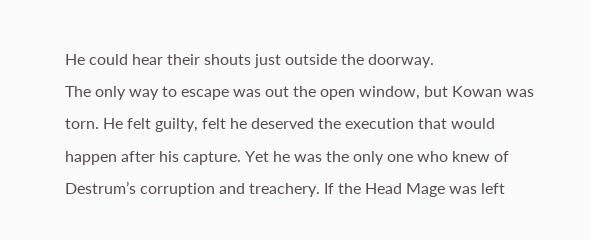He could hear their shouts just outside the doorway.
The only way to escape was out the open window, but Kowan was torn. He felt guilty, felt he deserved the execution that would happen after his capture. Yet he was the only one who knew of Destrum’s corruption and treachery. If the Head Mage was left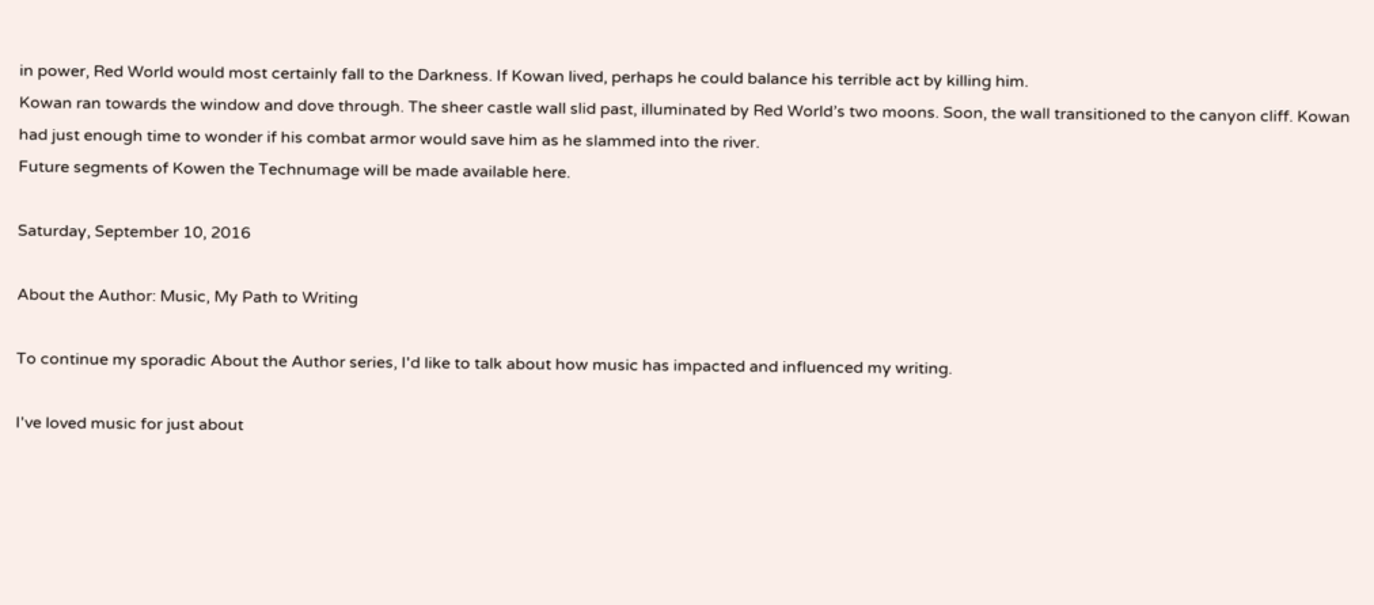in power, Red World would most certainly fall to the Darkness. If Kowan lived, perhaps he could balance his terrible act by killing him.
Kowan ran towards the window and dove through. The sheer castle wall slid past, illuminated by Red World’s two moons. Soon, the wall transitioned to the canyon cliff. Kowan had just enough time to wonder if his combat armor would save him as he slammed into the river.
Future segments of Kowen the Technumage will be made available here.

Saturday, September 10, 2016

About the Author: Music, My Path to Writing

To continue my sporadic About the Author series, I'd like to talk about how music has impacted and influenced my writing.

I've loved music for just about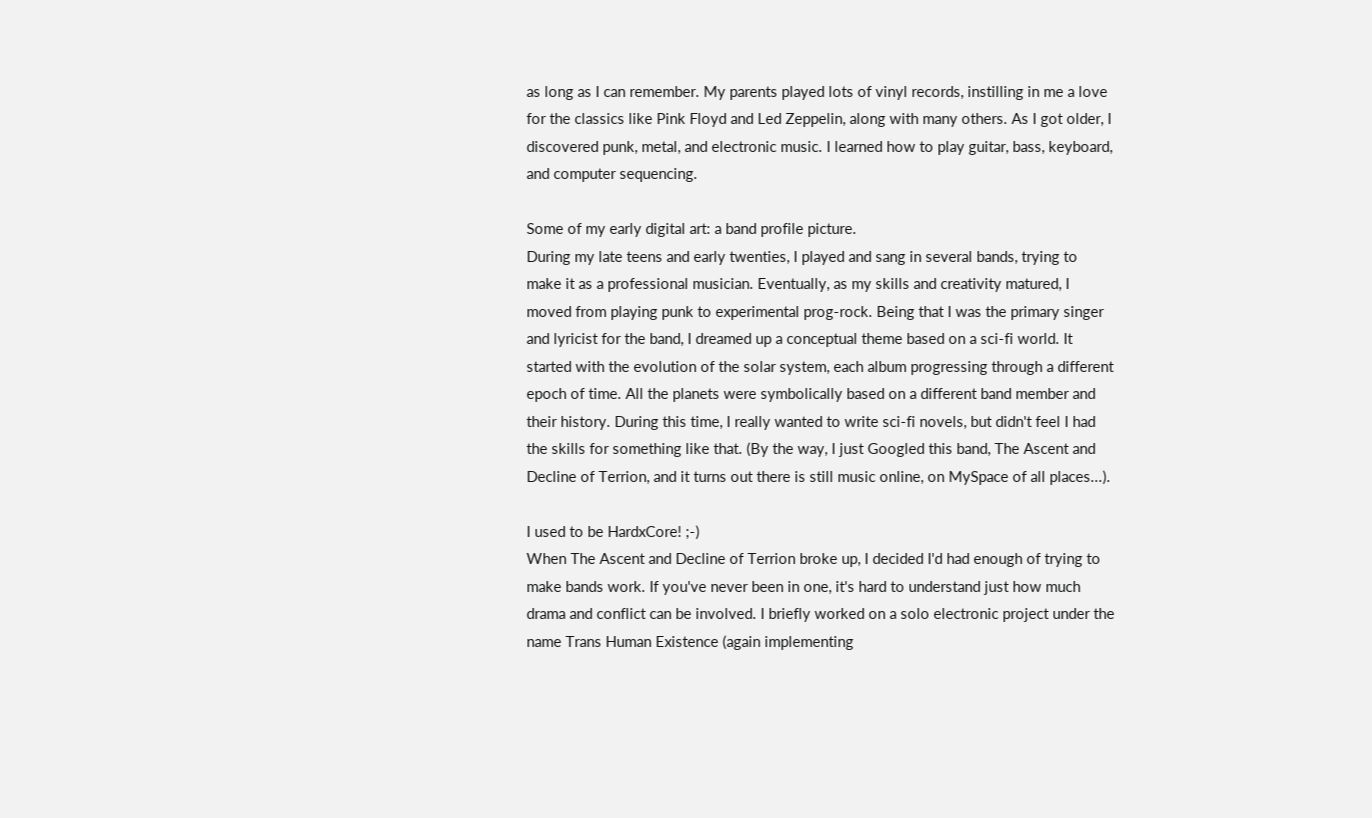as long as I can remember. My parents played lots of vinyl records, instilling in me a love for the classics like Pink Floyd and Led Zeppelin, along with many others. As I got older, I discovered punk, metal, and electronic music. I learned how to play guitar, bass, keyboard, and computer sequencing.

Some of my early digital art: a band profile picture.
During my late teens and early twenties, I played and sang in several bands, trying to make it as a professional musician. Eventually, as my skills and creativity matured, I moved from playing punk to experimental prog-rock. Being that I was the primary singer and lyricist for the band, I dreamed up a conceptual theme based on a sci-fi world. It started with the evolution of the solar system, each album progressing through a different epoch of time. All the planets were symbolically based on a different band member and their history. During this time, I really wanted to write sci-fi novels, but didn't feel I had the skills for something like that. (By the way, I just Googled this band, The Ascent and Decline of Terrion, and it turns out there is still music online, on MySpace of all places...).

I used to be HardxCore! ;-)
When The Ascent and Decline of Terrion broke up, I decided I'd had enough of trying to make bands work. If you've never been in one, it's hard to understand just how much drama and conflict can be involved. I briefly worked on a solo electronic project under the name Trans Human Existence (again implementing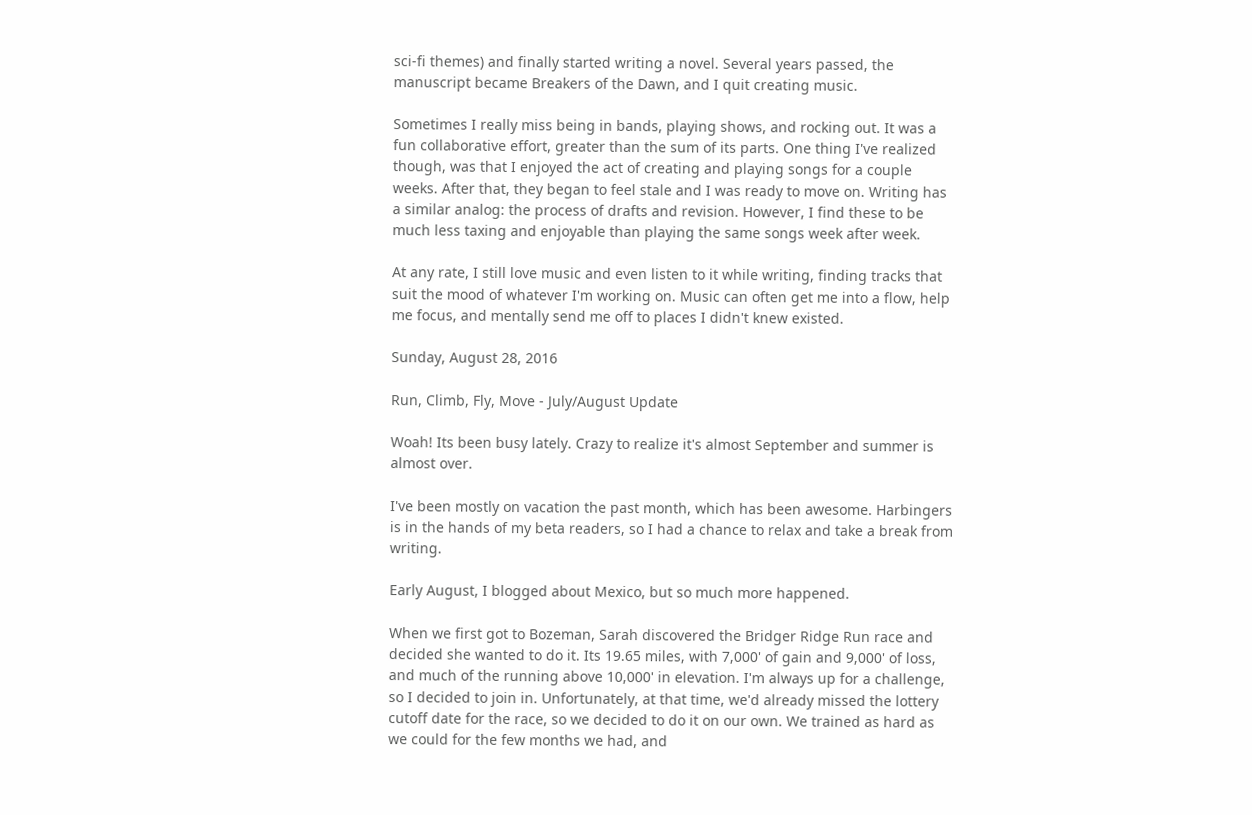sci-fi themes) and finally started writing a novel. Several years passed, the manuscript became Breakers of the Dawn, and I quit creating music.

Sometimes I really miss being in bands, playing shows, and rocking out. It was a fun collaborative effort, greater than the sum of its parts. One thing I've realized though, was that I enjoyed the act of creating and playing songs for a couple weeks. After that, they began to feel stale and I was ready to move on. Writing has a similar analog: the process of drafts and revision. However, I find these to be much less taxing and enjoyable than playing the same songs week after week.

At any rate, I still love music and even listen to it while writing, finding tracks that suit the mood of whatever I'm working on. Music can often get me into a flow, help me focus, and mentally send me off to places I didn't knew existed.

Sunday, August 28, 2016

Run, Climb, Fly, Move - July/August Update

Woah! Its been busy lately. Crazy to realize it's almost September and summer is almost over.

I've been mostly on vacation the past month, which has been awesome. Harbingers is in the hands of my beta readers, so I had a chance to relax and take a break from writing.

Early August, I blogged about Mexico, but so much more happened.

When we first got to Bozeman, Sarah discovered the Bridger Ridge Run race and decided she wanted to do it. Its 19.65 miles, with 7,000' of gain and 9,000' of loss, and much of the running above 10,000' in elevation. I'm always up for a challenge, so I decided to join in. Unfortunately, at that time, we'd already missed the lottery cutoff date for the race, so we decided to do it on our own. We trained as hard as we could for the few months we had, and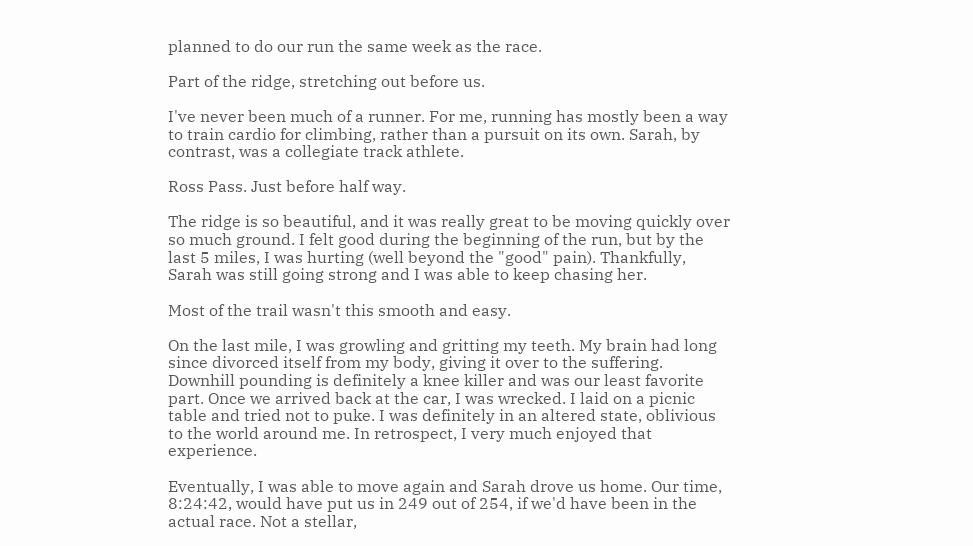planned to do our run the same week as the race.

Part of the ridge, stretching out before us.

I've never been much of a runner. For me, running has mostly been a way to train cardio for climbing, rather than a pursuit on its own. Sarah, by contrast, was a collegiate track athlete.

Ross Pass. Just before half way.

The ridge is so beautiful, and it was really great to be moving quickly over so much ground. I felt good during the beginning of the run, but by the last 5 miles, I was hurting (well beyond the "good" pain). Thankfully, Sarah was still going strong and I was able to keep chasing her.

Most of the trail wasn't this smooth and easy.

On the last mile, I was growling and gritting my teeth. My brain had long since divorced itself from my body, giving it over to the suffering. Downhill pounding is definitely a knee killer and was our least favorite part. Once we arrived back at the car, I was wrecked. I laid on a picnic table and tried not to puke. I was definitely in an altered state, oblivious to the world around me. In retrospect, I very much enjoyed that experience.

Eventually, I was able to move again and Sarah drove us home. Our time, 8:24:42, would have put us in 249 out of 254, if we'd have been in the actual race. Not a stellar,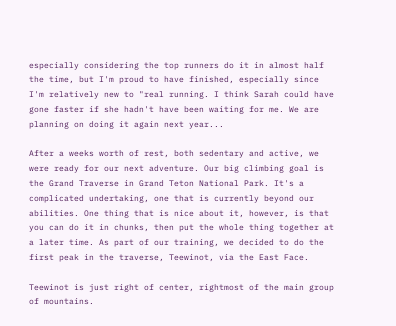especially considering the top runners do it in almost half the time, but I'm proud to have finished, especially since I'm relatively new to "real running. I think Sarah could have gone faster if she hadn't have been waiting for me. We are planning on doing it again next year...

After a weeks worth of rest, both sedentary and active, we were ready for our next adventure. Our big climbing goal is the Grand Traverse in Grand Teton National Park. It's a complicated undertaking, one that is currently beyond our abilities. One thing that is nice about it, however, is that you can do it in chunks, then put the whole thing together at a later time. As part of our training, we decided to do the first peak in the traverse, Teewinot, via the East Face.

Teewinot is just right of center, rightmost of the main group of mountains.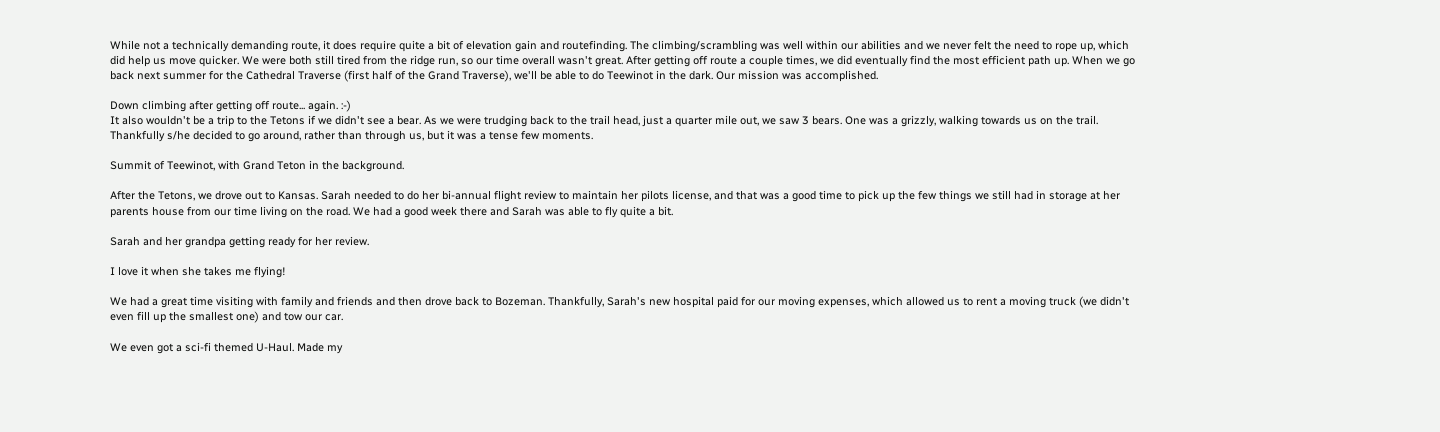While not a technically demanding route, it does require quite a bit of elevation gain and routefinding. The climbing/scrambling was well within our abilities and we never felt the need to rope up, which did help us move quicker. We were both still tired from the ridge run, so our time overall wasn't great. After getting off route a couple times, we did eventually find the most efficient path up. When we go back next summer for the Cathedral Traverse (first half of the Grand Traverse), we'll be able to do Teewinot in the dark. Our mission was accomplished.

Down climbing after getting off route... again. :-)
It also wouldn't be a trip to the Tetons if we didn't see a bear. As we were trudging back to the trail head, just a quarter mile out, we saw 3 bears. One was a grizzly, walking towards us on the trail. Thankfully s/he decided to go around, rather than through us, but it was a tense few moments.

Summit of Teewinot, with Grand Teton in the background.

After the Tetons, we drove out to Kansas. Sarah needed to do her bi-annual flight review to maintain her pilots license, and that was a good time to pick up the few things we still had in storage at her parents house from our time living on the road. We had a good week there and Sarah was able to fly quite a bit.

Sarah and her grandpa getting ready for her review.

I love it when she takes me flying!

We had a great time visiting with family and friends and then drove back to Bozeman. Thankfully, Sarah's new hospital paid for our moving expenses, which allowed us to rent a moving truck (we didn't even fill up the smallest one) and tow our car.

We even got a sci-fi themed U-Haul. Made my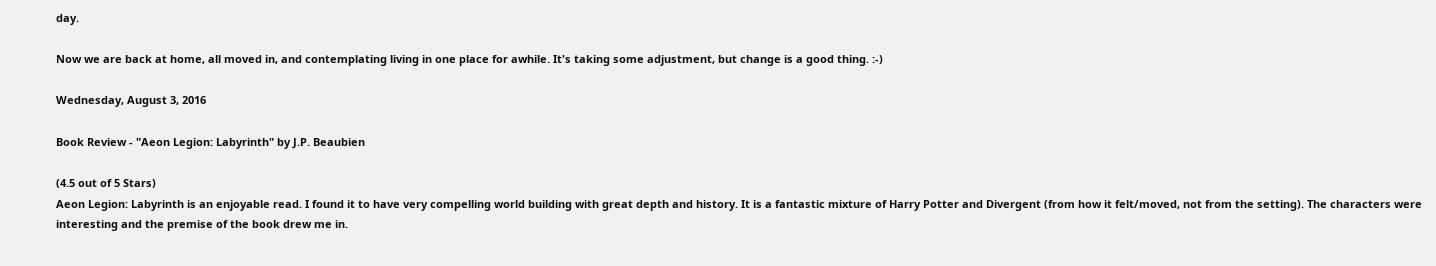day.

Now we are back at home, all moved in, and contemplating living in one place for awhile. It's taking some adjustment, but change is a good thing. :-)

Wednesday, August 3, 2016

Book Review - "Aeon Legion: Labyrinth" by J.P. Beaubien

(4.5 out of 5 Stars)
Aeon Legion: Labyrinth is an enjoyable read. I found it to have very compelling world building with great depth and history. It is a fantastic mixture of Harry Potter and Divergent (from how it felt/moved, not from the setting). The characters were interesting and the premise of the book drew me in.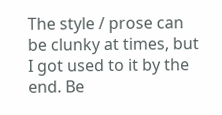The style / prose can be clunky at times, but I got used to it by the end. Be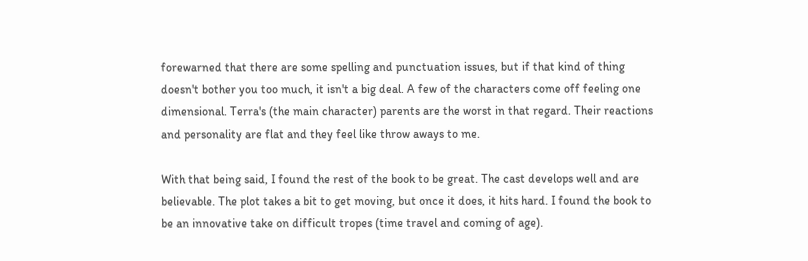forewarned that there are some spelling and punctuation issues, but if that kind of thing doesn't bother you too much, it isn't a big deal. A few of the characters come off feeling one dimensional. Terra's (the main character) parents are the worst in that regard. Their reactions and personality are flat and they feel like throw aways to me.

With that being said, I found the rest of the book to be great. The cast develops well and are believable. The plot takes a bit to get moving, but once it does, it hits hard. I found the book to be an innovative take on difficult tropes (time travel and coming of age).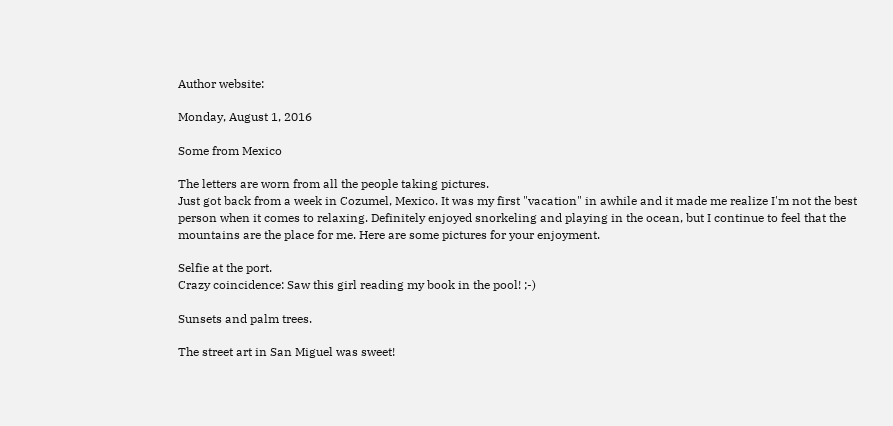Author website:

Monday, August 1, 2016

Some from Mexico

The letters are worn from all the people taking pictures.
Just got back from a week in Cozumel, Mexico. It was my first "vacation" in awhile and it made me realize I'm not the best person when it comes to relaxing. Definitely enjoyed snorkeling and playing in the ocean, but I continue to feel that the mountains are the place for me. Here are some pictures for your enjoyment.

Selfie at the port.
Crazy coincidence: Saw this girl reading my book in the pool! ;-)

Sunsets and palm trees.

The street art in San Miguel was sweet!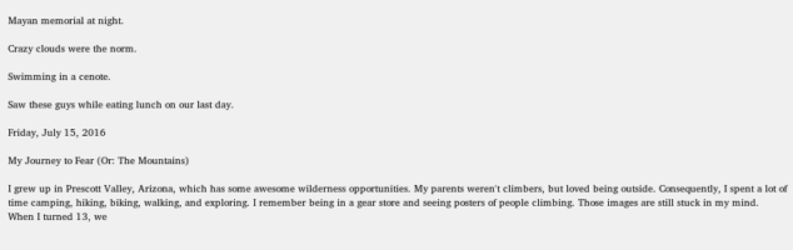Mayan memorial at night.

Crazy clouds were the norm.

Swimming in a cenote.

Saw these guys while eating lunch on our last day.

Friday, July 15, 2016

My Journey to Fear (Or: The Mountains)

I grew up in Prescott Valley, Arizona, which has some awesome wilderness opportunities. My parents weren't climbers, but loved being outside. Consequently, I spent a lot of time camping, hiking, biking, walking, and exploring. I remember being in a gear store and seeing posters of people climbing. Those images are still stuck in my mind.
When I turned 13, we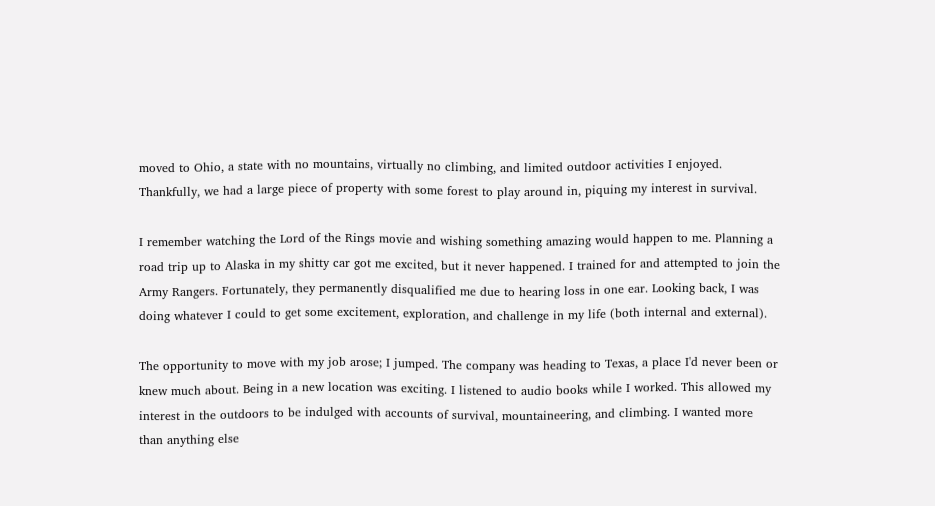moved to Ohio, a state with no mountains, virtually no climbing, and limited outdoor activities I enjoyed. Thankfully, we had a large piece of property with some forest to play around in, piquing my interest in survival.

I remember watching the Lord of the Rings movie and wishing something amazing would happen to me. Planning a road trip up to Alaska in my shitty car got me excited, but it never happened. I trained for and attempted to join the Army Rangers. Fortunately, they permanently disqualified me due to hearing loss in one ear. Looking back, I was doing whatever I could to get some excitement, exploration, and challenge in my life (both internal and external).

The opportunity to move with my job arose; I jumped. The company was heading to Texas, a place I'd never been or knew much about. Being in a new location was exciting. I listened to audio books while I worked. This allowed my interest in the outdoors to be indulged with accounts of survival, mountaineering, and climbing. I wanted more than anything else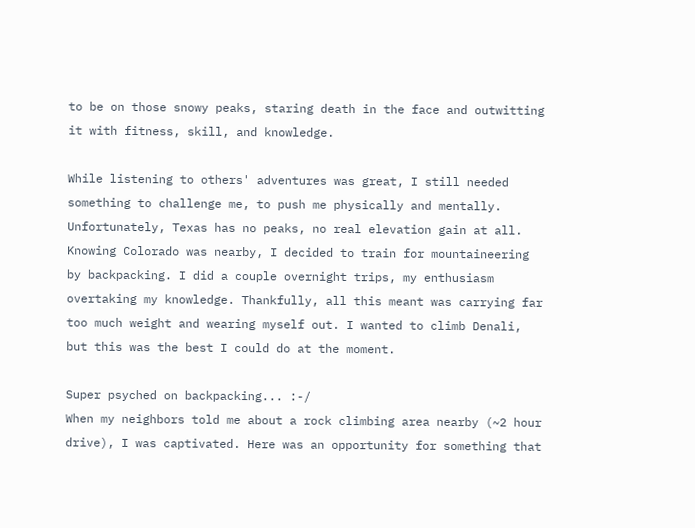to be on those snowy peaks, staring death in the face and outwitting it with fitness, skill, and knowledge.

While listening to others' adventures was great, I still needed something to challenge me, to push me physically and mentally. Unfortunately, Texas has no peaks, no real elevation gain at all. Knowing Colorado was nearby, I decided to train for mountaineering by backpacking. I did a couple overnight trips, my enthusiasm overtaking my knowledge. Thankfully, all this meant was carrying far too much weight and wearing myself out. I wanted to climb Denali, but this was the best I could do at the moment.

Super psyched on backpacking... :-/
When my neighbors told me about a rock climbing area nearby (~2 hour drive), I was captivated. Here was an opportunity for something that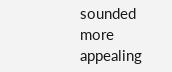sounded more appealing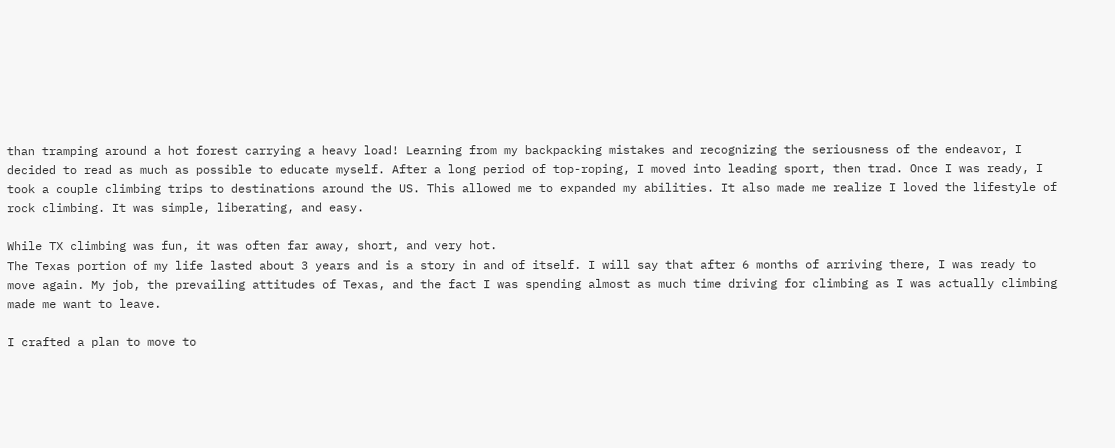than tramping around a hot forest carrying a heavy load! Learning from my backpacking mistakes and recognizing the seriousness of the endeavor, I decided to read as much as possible to educate myself. After a long period of top-roping, I moved into leading sport, then trad. Once I was ready, I took a couple climbing trips to destinations around the US. This allowed me to expanded my abilities. It also made me realize I loved the lifestyle of rock climbing. It was simple, liberating, and easy.

While TX climbing was fun, it was often far away, short, and very hot.
The Texas portion of my life lasted about 3 years and is a story in and of itself. I will say that after 6 months of arriving there, I was ready to move again. My job, the prevailing attitudes of Texas, and the fact I was spending almost as much time driving for climbing as I was actually climbing made me want to leave.

I crafted a plan to move to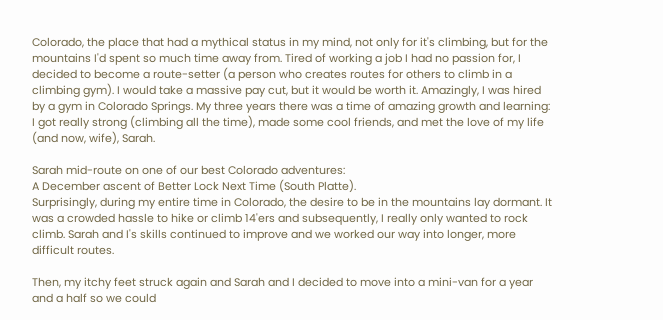Colorado, the place that had a mythical status in my mind, not only for it's climbing, but for the mountains I'd spent so much time away from. Tired of working a job I had no passion for, I decided to become a route-setter (a person who creates routes for others to climb in a climbing gym). I would take a massive pay cut, but it would be worth it. Amazingly, I was hired by a gym in Colorado Springs. My three years there was a time of amazing growth and learning: I got really strong (climbing all the time), made some cool friends, and met the love of my life (and now, wife), Sarah.

Sarah mid-route on one of our best Colorado adventures:
A December ascent of Better Lock Next Time (South Platte).
Surprisingly, during my entire time in Colorado, the desire to be in the mountains lay dormant. It was a crowded hassle to hike or climb 14'ers and subsequently, I really only wanted to rock climb. Sarah and I's skills continued to improve and we worked our way into longer, more difficult routes.

Then, my itchy feet struck again and Sarah and I decided to move into a mini-van for a year and a half so we could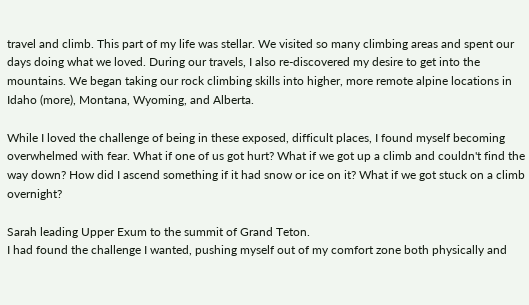travel and climb. This part of my life was stellar. We visited so many climbing areas and spent our days doing what we loved. During our travels, I also re-discovered my desire to get into the mountains. We began taking our rock climbing skills into higher, more remote alpine locations in Idaho (more), Montana, Wyoming, and Alberta.

While I loved the challenge of being in these exposed, difficult places, I found myself becoming overwhelmed with fear. What if one of us got hurt? What if we got up a climb and couldn't find the way down? How did I ascend something if it had snow or ice on it? What if we got stuck on a climb overnight?

Sarah leading Upper Exum to the summit of Grand Teton.
I had found the challenge I wanted, pushing myself out of my comfort zone both physically and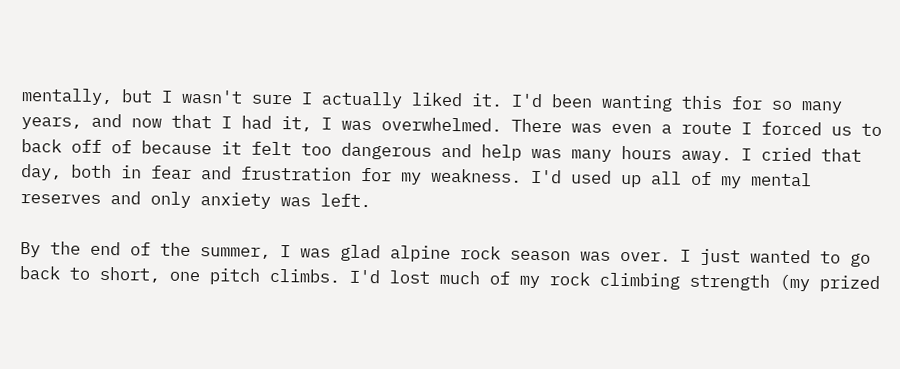mentally, but I wasn't sure I actually liked it. I'd been wanting this for so many years, and now that I had it, I was overwhelmed. There was even a route I forced us to back off of because it felt too dangerous and help was many hours away. I cried that day, both in fear and frustration for my weakness. I'd used up all of my mental reserves and only anxiety was left.

By the end of the summer, I was glad alpine rock season was over. I just wanted to go back to short, one pitch climbs. I'd lost much of my rock climbing strength (my prized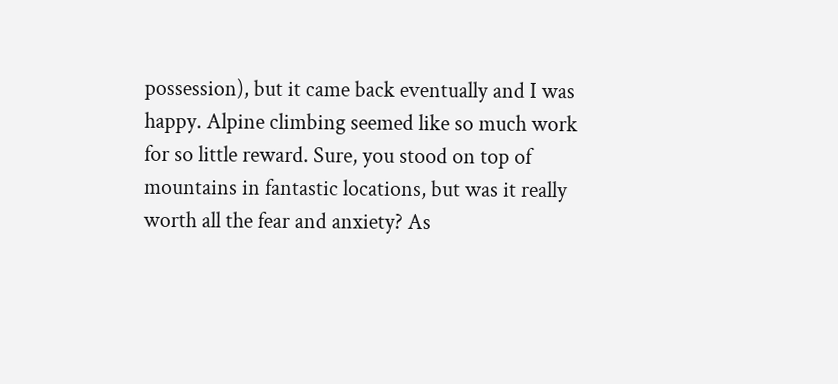possession), but it came back eventually and I was happy. Alpine climbing seemed like so much work for so little reward. Sure, you stood on top of mountains in fantastic locations, but was it really worth all the fear and anxiety? As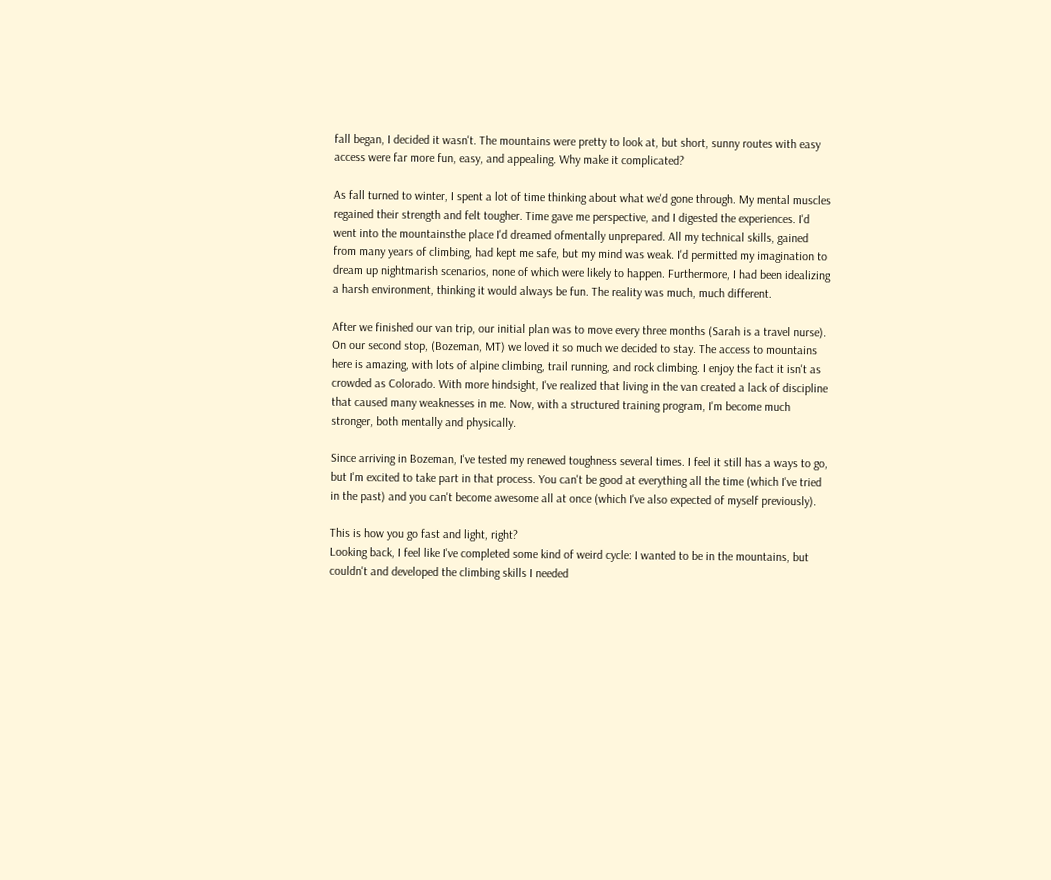fall began, I decided it wasn't. The mountains were pretty to look at, but short, sunny routes with easy access were far more fun, easy, and appealing. Why make it complicated?

As fall turned to winter, I spent a lot of time thinking about what we'd gone through. My mental muscles regained their strength and felt tougher. Time gave me perspective, and I digested the experiences. I'd went into the mountainsthe place I'd dreamed ofmentally unprepared. All my technical skills, gained from many years of climbing, had kept me safe, but my mind was weak. I'd permitted my imagination to dream up nightmarish scenarios, none of which were likely to happen. Furthermore, I had been idealizing a harsh environment, thinking it would always be fun. The reality was much, much different.

After we finished our van trip, our initial plan was to move every three months (Sarah is a travel nurse). On our second stop, (Bozeman, MT) we loved it so much we decided to stay. The access to mountains here is amazing, with lots of alpine climbing, trail running, and rock climbing. I enjoy the fact it isn't as crowded as Colorado. With more hindsight, I've realized that living in the van created a lack of discipline that caused many weaknesses in me. Now, with a structured training program, I'm become much stronger, both mentally and physically.

Since arriving in Bozeman, I've tested my renewed toughness several times. I feel it still has a ways to go, but I'm excited to take part in that process. You can't be good at everything all the time (which I've tried in the past) and you can't become awesome all at once (which I've also expected of myself previously).

This is how you go fast and light, right?
Looking back, I feel like I've completed some kind of weird cycle: I wanted to be in the mountains, but couldn't and developed the climbing skills I needed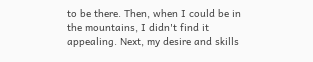to be there. Then, when I could be in the mountains, I didn't find it appealing. Next, my desire and skills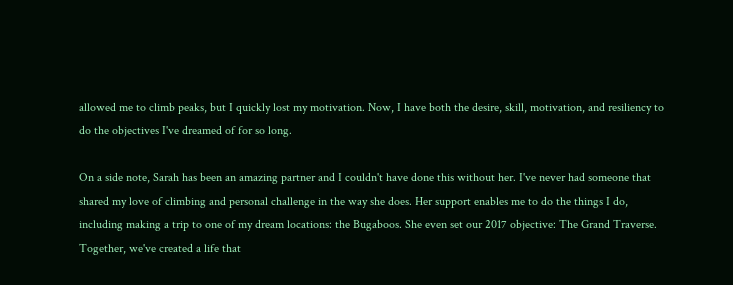allowed me to climb peaks, but I quickly lost my motivation. Now, I have both the desire, skill, motivation, and resiliency to do the objectives I've dreamed of for so long.

On a side note, Sarah has been an amazing partner and I couldn't have done this without her. I've never had someone that shared my love of climbing and personal challenge in the way she does. Her support enables me to do the things I do, including making a trip to one of my dream locations: the Bugaboos. She even set our 2017 objective: The Grand Traverse. Together, we've created a life that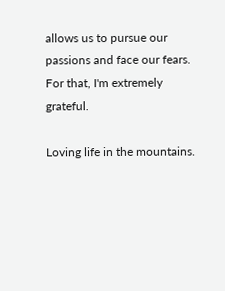allows us to pursue our passions and face our fears. For that, I'm extremely grateful.

Loving life in the mountains.